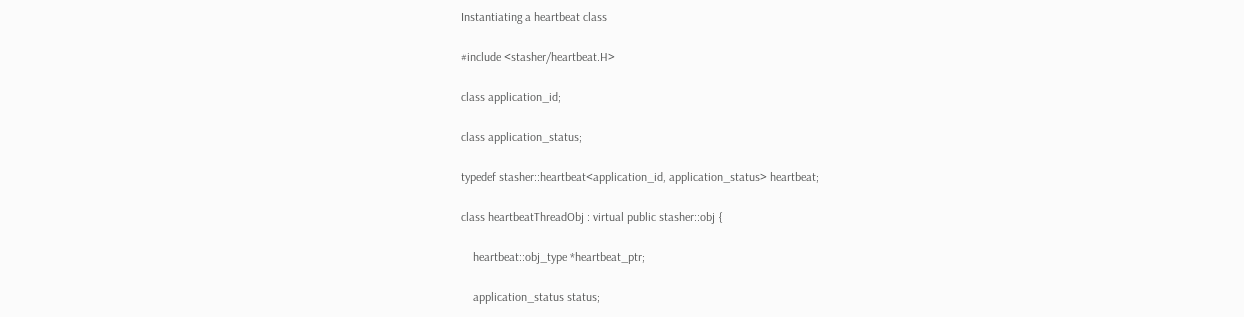Instantiating a heartbeat class

#include <stasher/heartbeat.H>

class application_id;

class application_status;

typedef stasher::heartbeat<application_id, application_status> heartbeat;

class heartbeatThreadObj : virtual public stasher::obj {

    heartbeat::obj_type *heartbeat_ptr;

    application_status status;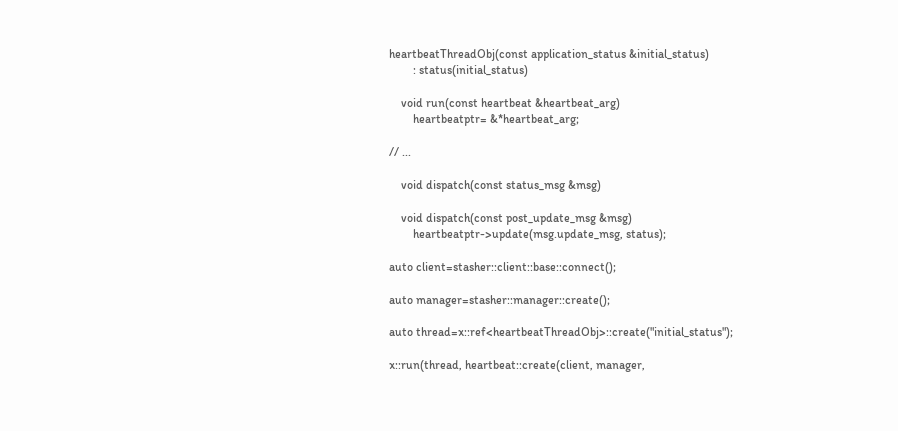heartbeatThreadObj(const application_status &initial_status)
        : status(initial_status)

    void run(const heartbeat &heartbeat_arg)
        heartbeatptr= &*heartbeat_arg;

// ...

    void dispatch(const status_msg &msg)

    void dispatch(const post_update_msg &msg)
        heartbeatptr->update(msg.update_msg, status);

auto client=stasher::client::base::connect();

auto manager=stasher::manager::create();

auto thread=x::ref<heartbeatThreadObj>::create("initial_status");

x::run(thread, heartbeat::create(client, manager,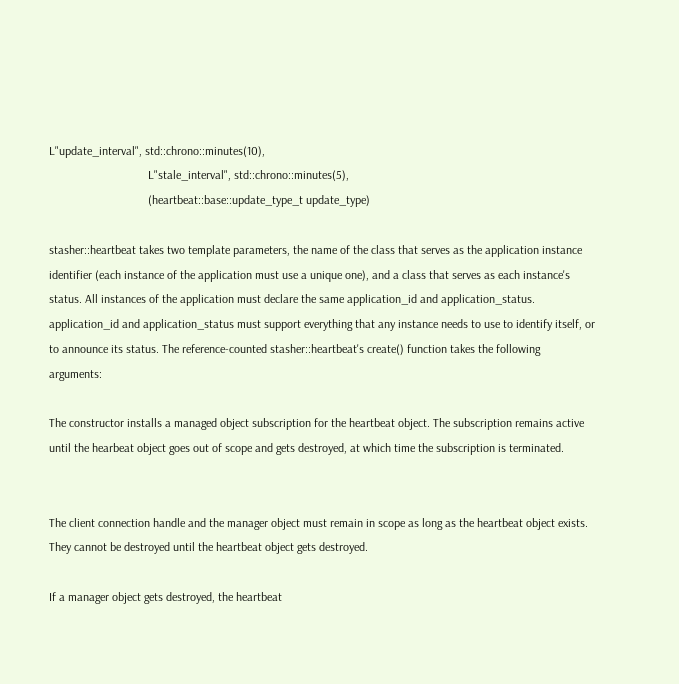L"update_interval", std::chrono::minutes(10),
                                 L"stale_interval", std::chrono::minutes(5),
                                 (heartbeat::base::update_type_t update_type)

stasher::heartbeat takes two template parameters, the name of the class that serves as the application instance identifier (each instance of the application must use a unique one), and a class that serves as each instance's status. All instances of the application must declare the same application_id and application_status. application_id and application_status must support everything that any instance needs to use to identify itself, or to announce its status. The reference-counted stasher::heartbeat's create() function takes the following arguments:

The constructor installs a managed object subscription for the heartbeat object. The subscription remains active until the hearbeat object goes out of scope and gets destroyed, at which time the subscription is terminated.


The client connection handle and the manager object must remain in scope as long as the heartbeat object exists. They cannot be destroyed until the heartbeat object gets destroyed.

If a manager object gets destroyed, the heartbeat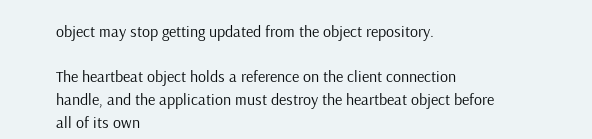object may stop getting updated from the object repository.

The heartbeat object holds a reference on the client connection handle, and the application must destroy the heartbeat object before all of its own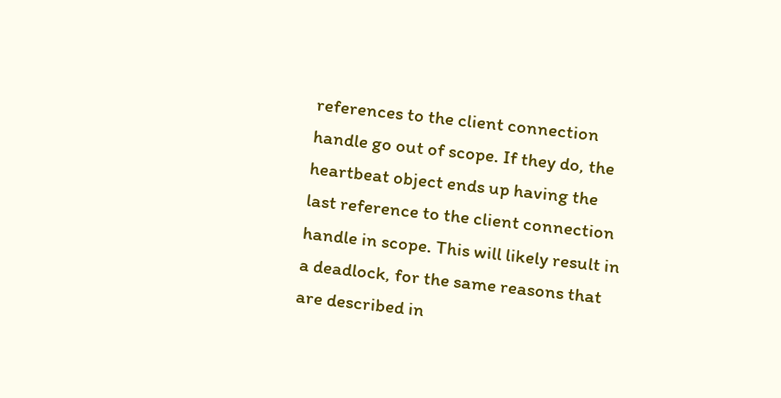references to the client connection handle go out of scope. If they do, the heartbeat object ends up having the last reference to the client connection handle in scope. This will likely result in a deadlock, for the same reasons that are described in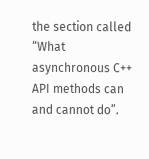the section called “What asynchronous C++ API methods can and cannot do”.